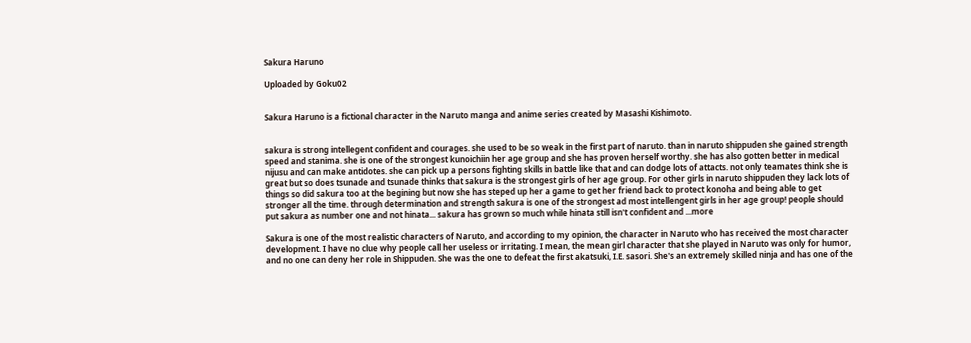Sakura Haruno

Uploaded by Goku02


Sakura Haruno is a fictional character in the Naruto manga and anime series created by Masashi Kishimoto.


sakura is strong intellegent confident and courages. she used to be so weak in the first part of naruto. than in naruto shippuden she gained strength speed and stanima. she is one of the strongest kunoichiin her age group and she has proven herself worthy. she has also gotten better in medical nijusu and can make antidotes. she can pick up a persons fighting skills in battle like that and can dodge lots of attacts. not only teamates think she is great but so does tsunade and tsunade thinks that sakura is the strongest girls of her age group. For other girls in naruto shippuden they lack lots of things so did sakura too at the begining but now she has steped up her a game to get her friend back to protect konoha and being able to get stronger all the time. through determination and strength sakura is one of the strongest ad most intellengent girls in her age group! people should put sakura as number one and not hinata... sakura has grown so much while hinata still isn't confident and ...more

Sakura is one of the most realistic characters of Naruto, and according to my opinion, the character in Naruto who has received the most character development. I have no clue why people call her useless or irritating. I mean, the mean girl character that she played in Naruto was only for humor, and no one can deny her role in Shippuden. She was the one to defeat the first akatsuki, I.E. sasori. She's an extremely skilled ninja and has one of the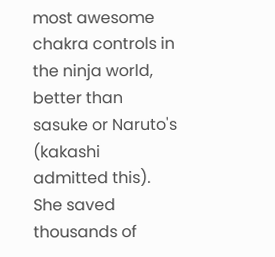most awesome chakra controls in the ninja world, better than sasuke or Naruto's (kakashi admitted this). She saved thousands of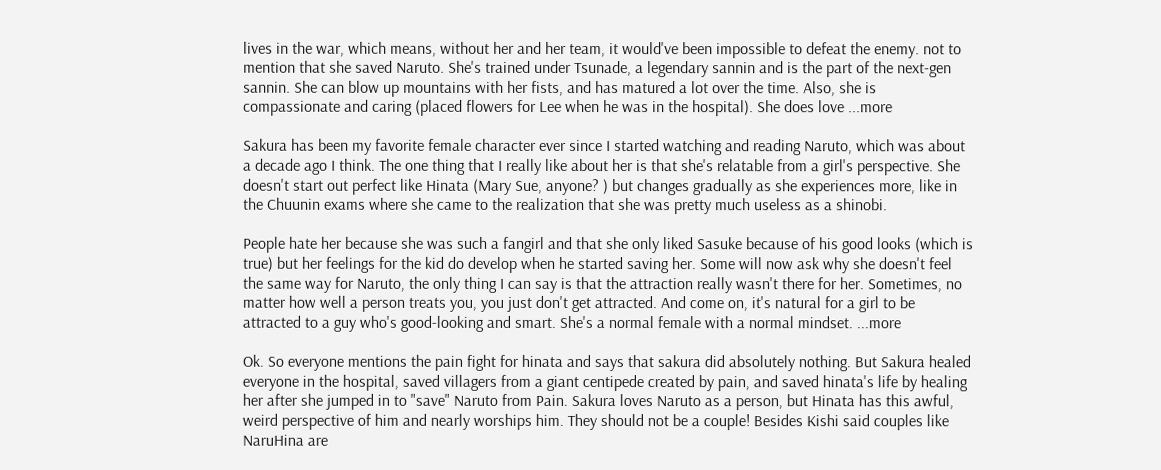lives in the war, which means, without her and her team, it would've been impossible to defeat the enemy. not to mention that she saved Naruto. She's trained under Tsunade, a legendary sannin and is the part of the next-gen sannin. She can blow up mountains with her fists, and has matured a lot over the time. Also, she is compassionate and caring (placed flowers for Lee when he was in the hospital). She does love ...more

Sakura has been my favorite female character ever since I started watching and reading Naruto, which was about a decade ago I think. The one thing that I really like about her is that she's relatable from a girl's perspective. She doesn't start out perfect like Hinata (Mary Sue, anyone? ) but changes gradually as she experiences more, like in the Chuunin exams where she came to the realization that she was pretty much useless as a shinobi.

People hate her because she was such a fangirl and that she only liked Sasuke because of his good looks (which is true) but her feelings for the kid do develop when he started saving her. Some will now ask why she doesn't feel the same way for Naruto, the only thing I can say is that the attraction really wasn't there for her. Sometimes, no matter how well a person treats you, you just don't get attracted. And come on, it's natural for a girl to be attracted to a guy who's good-looking and smart. She's a normal female with a normal mindset. ...more

Ok. So everyone mentions the pain fight for hinata and says that sakura did absolutely nothing. But Sakura healed everyone in the hospital, saved villagers from a giant centipede created by pain, and saved hinata's life by healing her after she jumped in to "save" Naruto from Pain. Sakura loves Naruto as a person, but Hinata has this awful, weird perspective of him and nearly worships him. They should not be a couple! Besides Kishi said couples like NaruHina are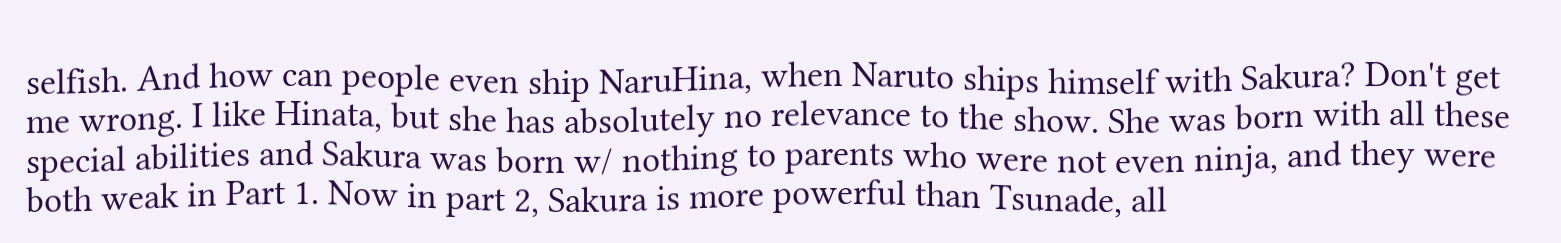selfish. And how can people even ship NaruHina, when Naruto ships himself with Sakura? Don't get me wrong. I like Hinata, but she has absolutely no relevance to the show. She was born with all these special abilities and Sakura was born w/ nothing to parents who were not even ninja, and they were both weak in Part 1. Now in part 2, Sakura is more powerful than Tsunade, all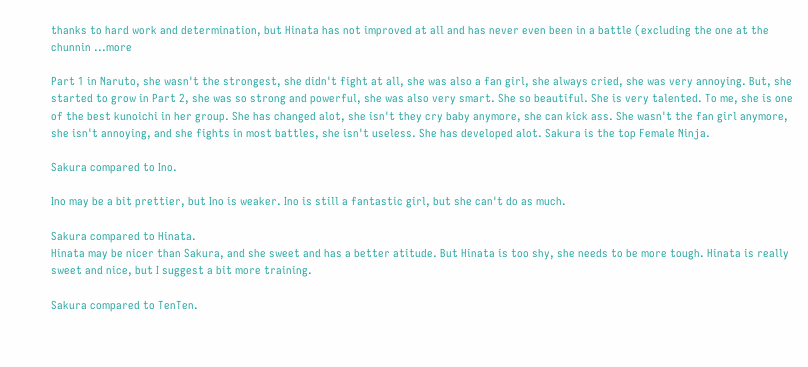thanks to hard work and determination, but Hinata has not improved at all and has never even been in a battle (excluding the one at the chunnin ...more

Part 1 in Naruto, she wasn't the strongest, she didn't fight at all, she was also a fan girl, she always cried, she was very annoying. But, she started to grow in Part 2, she was so strong and powerful, she was also very smart. She so beautiful. She is very talented. To me, she is one of the best kunoichi in her group. She has changed alot, she isn't they cry baby anymore, she can kick ass. She wasn't the fan girl anymore, she isn't annoying, and she fights in most battles, she isn't useless. She has developed alot. Sakura is the top Female Ninja.

Sakura compared to Ino.

Ino may be a bit prettier, but Ino is weaker. Ino is still a fantastic girl, but she can't do as much.

Sakura compared to Hinata.
Hinata may be nicer than Sakura, and she sweet and has a better atitude. But Hinata is too shy, she needs to be more tough. Hinata is really sweet and nice, but I suggest a bit more training.

Sakura compared to TenTen.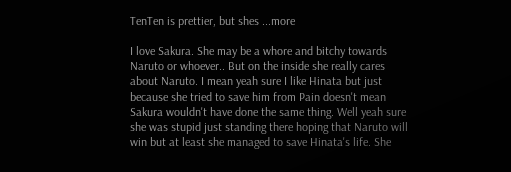TenTen is prettier, but shes ...more

I love Sakura. She may be a whore and bitchy towards Naruto or whoever.. But on the inside she really cares about Naruto. I mean yeah sure I like Hinata but just because she tried to save him from Pain doesn't mean Sakura wouldn't have done the same thing. Well yeah sure she was stupid just standing there hoping that Naruto will win but at least she managed to save Hinata's life. She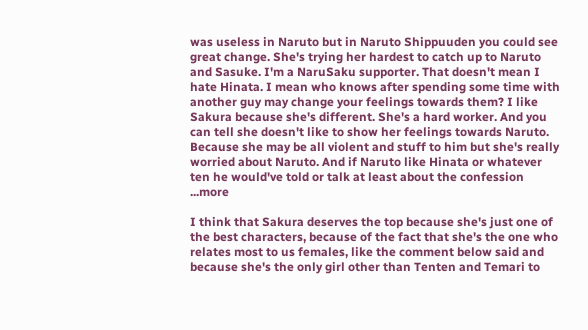was useless in Naruto but in Naruto Shippuuden you could see great change. She's trying her hardest to catch up to Naruto and Sasuke. I'm a NaruSaku supporter. That doesn't mean I hate Hinata. I mean who knows after spending some time with another guy may change your feelings towards them? I like Sakura because she's different. She's a hard worker. And you can tell she doesn't like to show her feelings towards Naruto. Because she may be all violent and stuff to him but she's really worried about Naruto. And if Naruto like Hinata or whatever ten he would've told or talk at least about the confession ...more

I think that Sakura deserves the top because she's just one of the best characters, because of the fact that she's the one who relates most to us females, like the comment below said and because she's the only girl other than Tenten and Temari to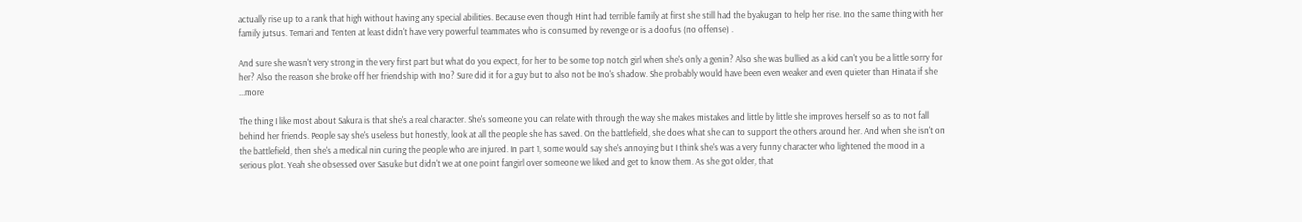actually rise up to a rank that high without having any special abilities. Because even though Hint had terrible family at first she still had the byakugan to help her rise. Ino the same thing with her family jutsus. Temari and Tenten at least didn't have very powerful teammates who is consumed by revenge or is a doofus (no offense) .

And sure she wasn't very strong in the very first part but what do you expect, for her to be some top notch girl when she's only a genin? Also she was bullied as a kid can't you be a little sorry for her? Also the reason she broke off her friendship with Ino? Sure did it for a guy but to also not be Ino's shadow. She probably would have been even weaker and even quieter than Hinata if she ...more

The thing I like most about Sakura is that she's a real character. She's someone you can relate with through the way she makes mistakes and little by little she improves herself so as to not fall behind her friends. People say she's useless but honestly, look at all the people she has saved. On the battlefield, she does what she can to support the others around her. And when she isn't on the battlefield, then she's a medical nin curing the people who are injured. In part 1, some would say she's annoying but I think she's was a very funny character who lightened the mood in a serious plot. Yeah she obsessed over Sasuke but didn't we at one point fangirl over someone we liked and get to know them. As she got older, that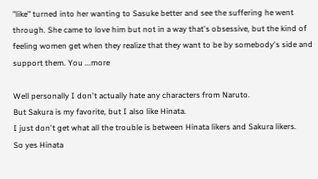"like" turned into her wanting to Sasuke better and see the suffering he went through. She came to love him but not in a way that's obsessive, but the kind of feeling women get when they realize that they want to be by somebody's side and support them. You ...more

Well personally I don't actually hate any characters from Naruto.
But Sakura is my favorite, but I also like Hinata.
I just don't get what all the trouble is between Hinata likers and Sakura likers.
So yes Hinata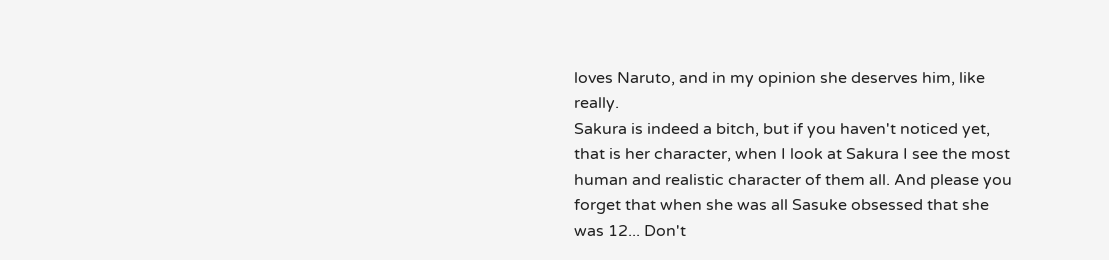loves Naruto, and in my opinion she deserves him, like really.
Sakura is indeed a bitch, but if you haven't noticed yet, that is her character, when I look at Sakura I see the most human and realistic character of them all. And please you forget that when she was all Sasuke obsessed that she was 12... Don't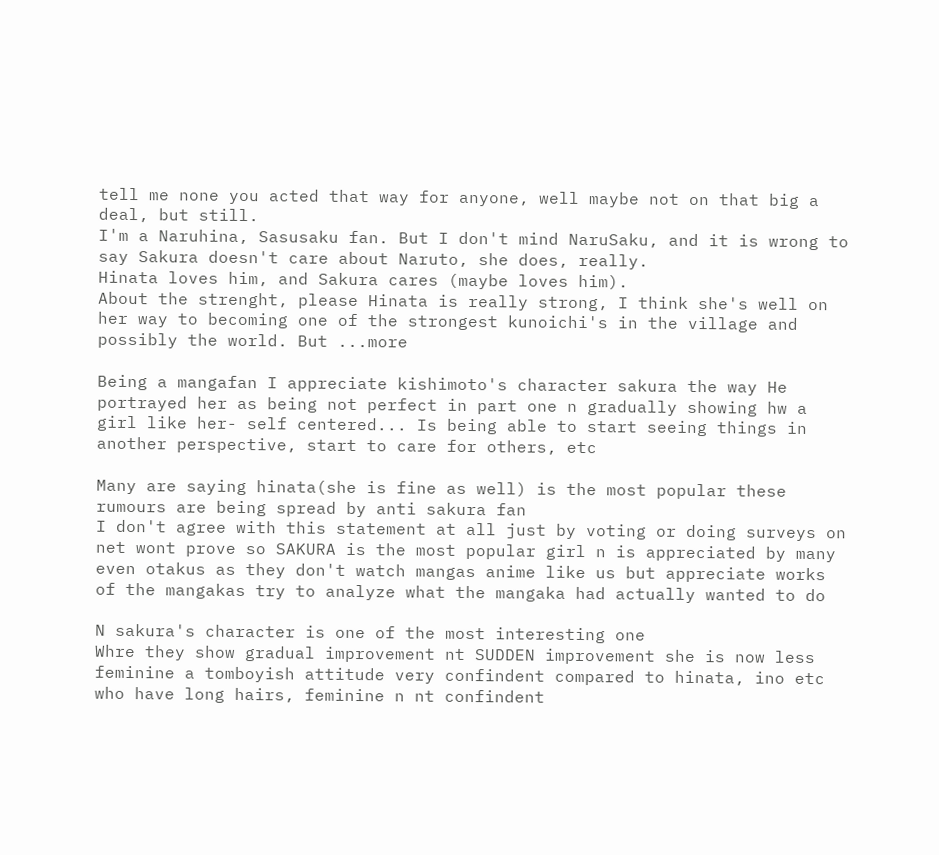tell me none you acted that way for anyone, well maybe not on that big a deal, but still.
I'm a Naruhina, Sasusaku fan. But I don't mind NaruSaku, and it is wrong to say Sakura doesn't care about Naruto, she does, really.
Hinata loves him, and Sakura cares (maybe loves him).
About the strenght, please Hinata is really strong, I think she's well on her way to becoming one of the strongest kunoichi's in the village and possibly the world. But ...more

Being a mangafan I appreciate kishimoto's character sakura the way He portrayed her as being not perfect in part one n gradually showing hw a girl like her- self centered... Is being able to start seeing things in another perspective, start to care for others, etc

Many are saying hinata(she is fine as well) is the most popular these rumours are being spread by anti sakura fan
I don't agree with this statement at all just by voting or doing surveys on net wont prove so SAKURA is the most popular girl n is appreciated by many even otakus as they don't watch mangas anime like us but appreciate works of the mangakas try to analyze what the mangaka had actually wanted to do

N sakura's character is one of the most interesting one
Whre they show gradual improvement nt SUDDEN improvement she is now less feminine a tomboyish attitude very confindent compared to hinata, ino etc who have long hairs, feminine n nt confindent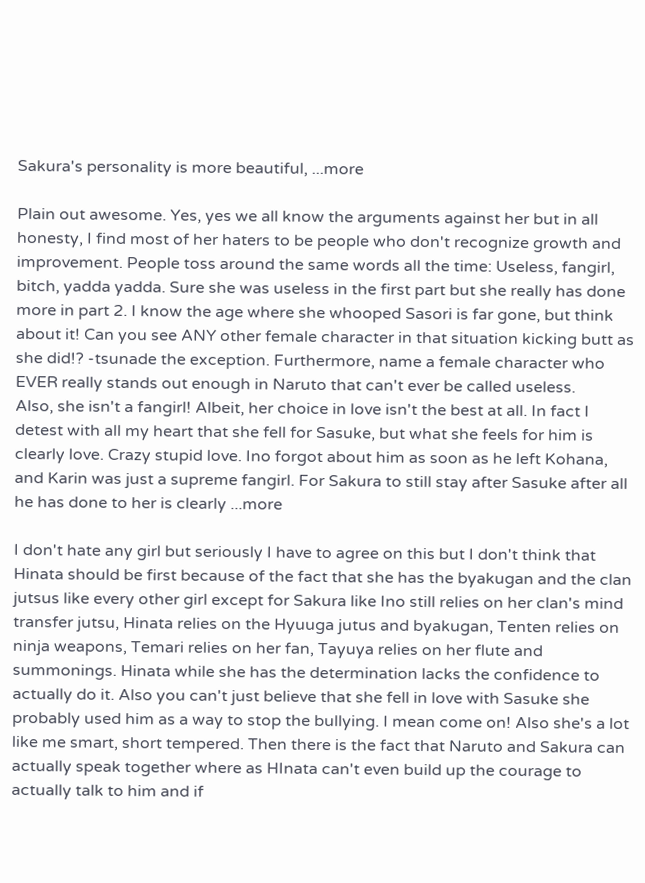Sakura's personality is more beautiful, ...more

Plain out awesome. Yes, yes we all know the arguments against her but in all honesty, I find most of her haters to be people who don't recognize growth and improvement. People toss around the same words all the time: Useless, fangirl, bitch, yadda yadda. Sure she was useless in the first part but she really has done more in part 2. I know the age where she whooped Sasori is far gone, but think about it! Can you see ANY other female character in that situation kicking butt as she did!? -tsunade the exception. Furthermore, name a female character who EVER really stands out enough in Naruto that can't ever be called useless.
Also, she isn't a fangirl! Albeit, her choice in love isn't the best at all. In fact I detest with all my heart that she fell for Sasuke, but what she feels for him is clearly love. Crazy stupid love. Ino forgot about him as soon as he left Kohana, and Karin was just a supreme fangirl. For Sakura to still stay after Sasuke after all he has done to her is clearly ...more

I don't hate any girl but seriously I have to agree on this but I don't think that Hinata should be first because of the fact that she has the byakugan and the clan jutsus like every other girl except for Sakura like Ino still relies on her clan's mind transfer jutsu, Hinata relies on the Hyuuga jutus and byakugan, Tenten relies on ninja weapons, Temari relies on her fan, Tayuya relies on her flute and summonings. Hinata while she has the determination lacks the confidence to actually do it. Also you can't just believe that she fell in love with Sasuke she probably used him as a way to stop the bullying. I mean come on! Also she's a lot like me smart, short tempered. Then there is the fact that Naruto and Sakura can actually speak together where as HInata can't even build up the courage to actually talk to him and if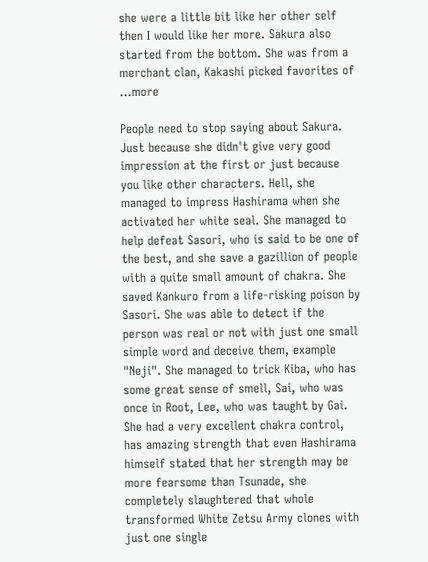she were a little bit like her other self then I would like her more. Sakura also started from the bottom. She was from a merchant clan, Kakashi picked favorites of ...more

People need to stop saying about Sakura. Just because she didn't give very good impression at the first or just because you like other characters. Hell, she managed to impress Hashirama when she activated her white seal. She managed to help defeat Sasori, who is said to be one of the best, and she save a gazillion of people with a quite small amount of chakra. She saved Kankuro from a life-risking poison by Sasori. She was able to detect if the person was real or not with just one small simple word and deceive them, example "Neji". She managed to trick Kiba, who has some great sense of smell, Sai, who was once in Root, Lee, who was taught by Gai. She had a very excellent chakra control, has amazing strength that even Hashirama himself stated that her strength may be more fearsome than Tsunade, she completely slaughtered that whole transformed White Zetsu Army clones with just one single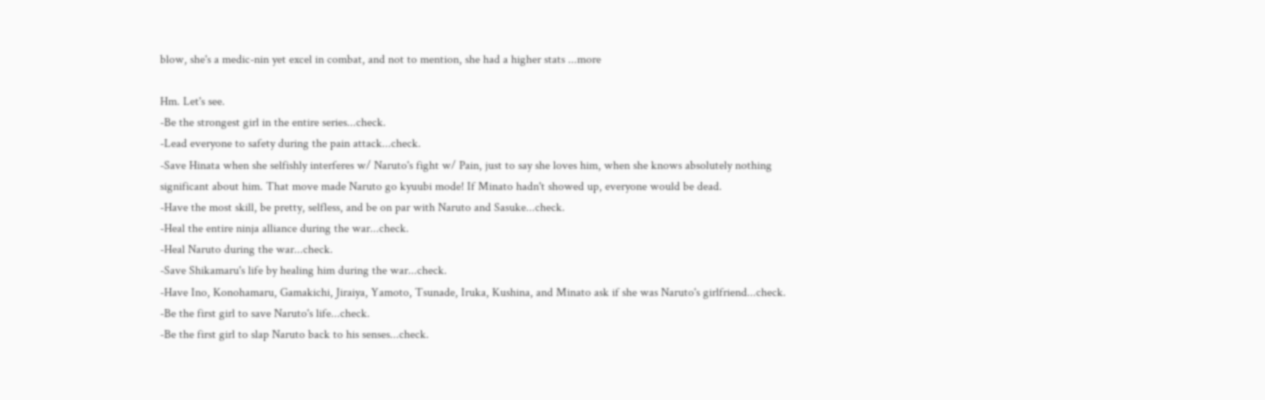blow, she's a medic-nin yet excel in combat, and not to mention, she had a higher stats ...more

Hm. Let's see.
-Be the strongest girl in the entire series...check.
-Lead everyone to safety during the pain attack...check.
-Save Hinata when she selfishly interferes w/ Naruto's fight w/ Pain, just to say she loves him, when she knows absolutely nothing significant about him. That move made Naruto go kyuubi mode! If Minato hadn't showed up, everyone would be dead.
-Have the most skill, be pretty, selfless, and be on par with Naruto and Sasuke...check.
-Heal the entire ninja alliance during the war...check.
-Heal Naruto during the war...check.
-Save Shikamaru's life by healing him during the war...check.
-Have Ino, Konohamaru, Gamakichi, Jiraiya, Yamoto, Tsunade, Iruka, Kushina, and Minato ask if she was Naruto's girlfriend...check.
-Be the first girl to save Naruto's life...check.
-Be the first girl to slap Naruto back to his senses...check.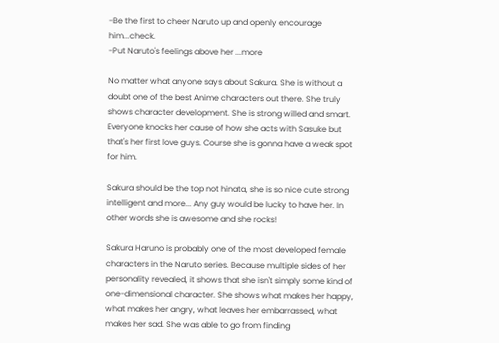-Be the first to cheer Naruto up and openly encourage him...check.
-Put Naruto's feelings above her ...more

No matter what anyone says about Sakura. She is without a doubt one of the best Anime characters out there. She truly shows character development. She is strong willed and smart. Everyone knocks her cause of how she acts with Sasuke but that's her first love guys. Course she is gonna have a weak spot for him.

Sakura should be the top not hinata, she is so nice cute strong intelligent and more... Any guy would be lucky to have her. In other words she is awesome and she rocks!

Sakura Haruno is probably one of the most developed female characters in the Naruto series. Because multiple sides of her personality revealed, it shows that she isn't simply some kind of one-dimensional character. She shows what makes her happy, what makes her angry, what leaves her embarrassed, what makes her sad. She was able to go from finding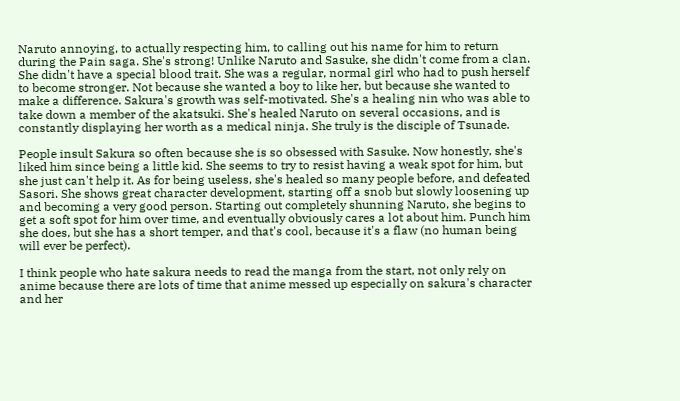Naruto annoying, to actually respecting him, to calling out his name for him to return during the Pain saga. She's strong! Unlike Naruto and Sasuke, she didn't come from a clan. She didn't have a special blood trait. She was a regular, normal girl who had to push herself to become stronger. Not because she wanted a boy to like her, but because she wanted to make a difference. Sakura's growth was self-motivated. She's a healing nin who was able to take down a member of the akatsuki. She's healed Naruto on several occasions, and is constantly displaying her worth as a medical ninja. She truly is the disciple of Tsunade.

People insult Sakura so often because she is so obsessed with Sasuke. Now honestly, she's liked him since being a little kid. She seems to try to resist having a weak spot for him, but she just can't help it. As for being useless, she's healed so many people before, and defeated Sasori. She shows great character development, starting off a snob but slowly loosening up and becoming a very good person. Starting out completely shunning Naruto, she begins to get a soft spot for him over time, and eventually obviously cares a lot about him. Punch him she does, but she has a short temper, and that's cool, because it's a flaw (no human being will ever be perfect).

I think people who hate sakura needs to read the manga from the start, not only rely on anime because there are lots of time that anime messed up especially on sakura's character and her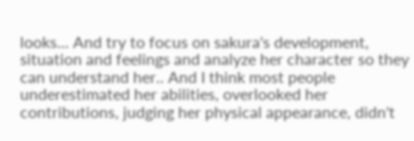looks... And try to focus on sakura's development, situation and feelings and analyze her character so they can understand her.. And I think most people underestimated her abilities, overlooked her contributions, judging her physical appearance, didn't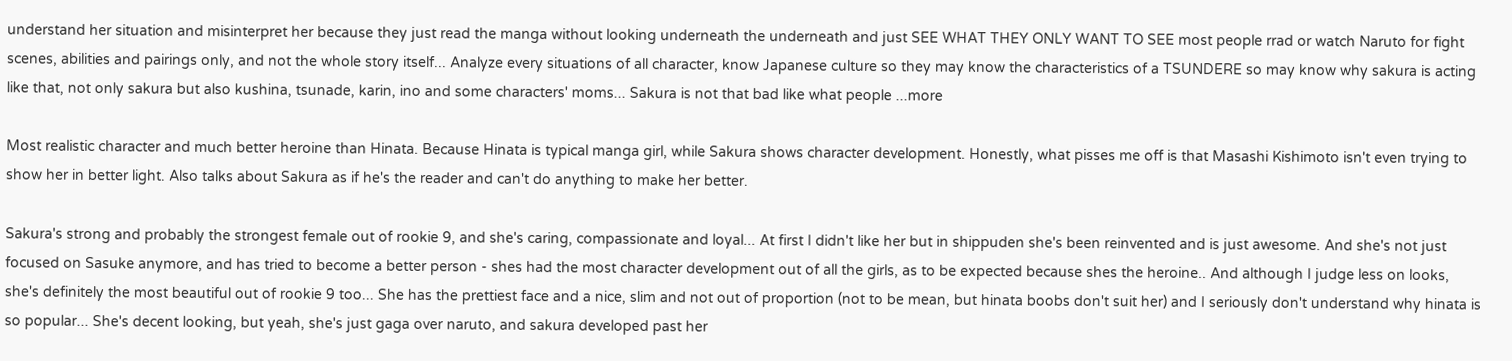understand her situation and misinterpret her because they just read the manga without looking underneath the underneath and just SEE WHAT THEY ONLY WANT TO SEE most people rrad or watch Naruto for fight scenes, abilities and pairings only, and not the whole story itself... Analyze every situations of all character, know Japanese culture so they may know the characteristics of a TSUNDERE so may know why sakura is acting like that, not only sakura but also kushina, tsunade, karin, ino and some characters' moms... Sakura is not that bad like what people ...more

Most realistic character and much better heroine than Hinata. Because Hinata is typical manga girl, while Sakura shows character development. Honestly, what pisses me off is that Masashi Kishimoto isn't even trying to show her in better light. Also talks about Sakura as if he's the reader and can't do anything to make her better.

Sakura's strong and probably the strongest female out of rookie 9, and she's caring, compassionate and loyal... At first I didn't like her but in shippuden she's been reinvented and is just awesome. And she's not just focused on Sasuke anymore, and has tried to become a better person - shes had the most character development out of all the girls, as to be expected because shes the heroine.. And although I judge less on looks, she's definitely the most beautiful out of rookie 9 too... She has the prettiest face and a nice, slim and not out of proportion (not to be mean, but hinata boobs don't suit her) and I seriously don't understand why hinata is so popular... She's decent looking, but yeah, she's just gaga over naruto, and sakura developed past her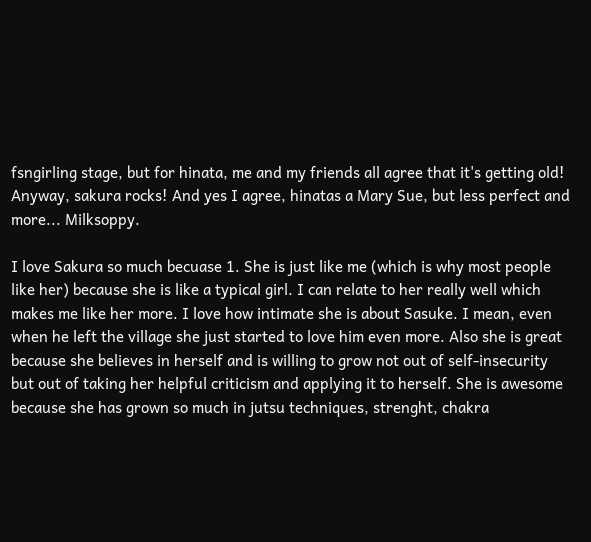fsngirling stage, but for hinata, me and my friends all agree that it's getting old! Anyway, sakura rocks! And yes I agree, hinatas a Mary Sue, but less perfect and more... Milksoppy.

I love Sakura so much becuase 1. She is just like me (which is why most people like her) because she is like a typical girl. I can relate to her really well which makes me like her more. I love how intimate she is about Sasuke. I mean, even when he left the village she just started to love him even more. Also she is great because she believes in herself and is willing to grow not out of self-insecurity but out of taking her helpful criticism and applying it to herself. She is awesome because she has grown so much in jutsu techniques, strenght, chakra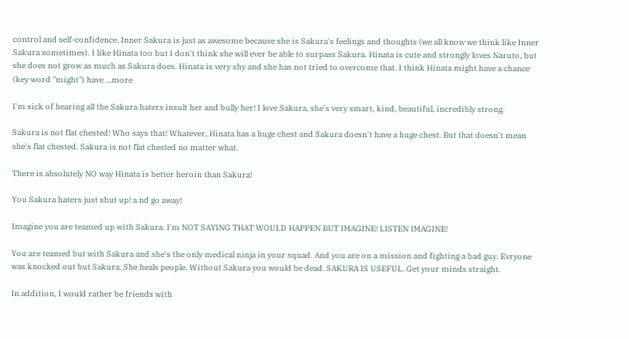control and self-confidence. Inner Sakura is just as awesome because she is Sakura's feelings and thoughts (we all know we think like Inner Sakura sometimes). I like Hinata too but I don't think she will ever be able to surpass Sakura. Hinata is cute and strongly loves Naruto, but she does not grow as much as Sakura does. Hinata is very shy and she has not tried to overcome that. I think Hinata might have a chance (key word "might") have ...more

I'm sick of hearing all the Sakura haters insult her and bully her! I love Sakura, she's very smart, kind, beautiful, incredibly strong.

Sakura is not flat chested! Who says that! Whatever, Hinata has a huge chest and Sakura doesn't have a huge chest. But that doesn't mean she's flat chested. Sakura is not flat chested no matter what.

There is absolutely NO way Hinata is better heroin than Sakura!

You Sakura haters just shut up! a nd go away!

Imagine you are teamed up with Sakura. I'm NOT SAYING THAT WOULD HAPPEN BUT IMAGINE! LISTEN IMAGINE!

You are teamed but with Sakura and she's the only medical ninja in your squad. And you are on a mission and fighting a bad guy. Evryone was knocked out but Sakura, She heals people. Without Sakura you would be dead. SAKURA IS USEFUL. Get your minds straight.

In addition, I would rather be friends with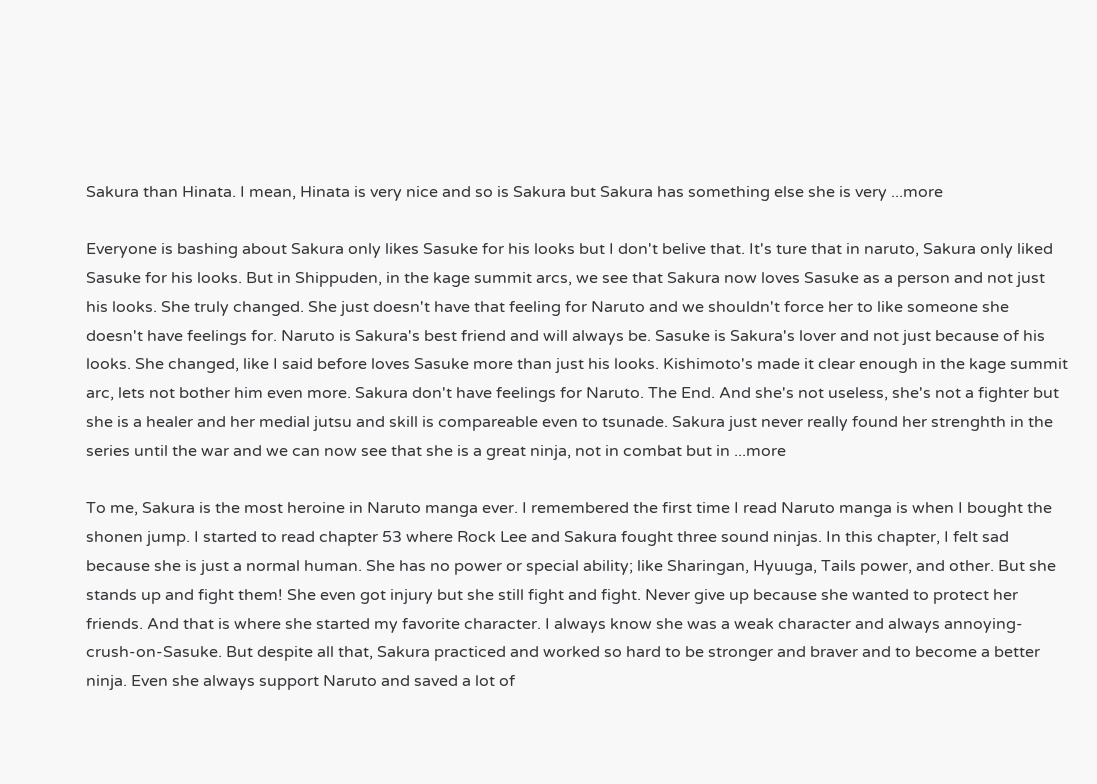Sakura than Hinata. I mean, Hinata is very nice and so is Sakura but Sakura has something else she is very ...more

Everyone is bashing about Sakura only likes Sasuke for his looks but I don't belive that. It's ture that in naruto, Sakura only liked Sasuke for his looks. But in Shippuden, in the kage summit arcs, we see that Sakura now loves Sasuke as a person and not just his looks. She truly changed. She just doesn't have that feeling for Naruto and we shouldn't force her to like someone she doesn't have feelings for. Naruto is Sakura's best friend and will always be. Sasuke is Sakura's lover and not just because of his looks. She changed, like I said before loves Sasuke more than just his looks. Kishimoto's made it clear enough in the kage summit arc, lets not bother him even more. Sakura don't have feelings for Naruto. The End. And she's not useless, she's not a fighter but she is a healer and her medial jutsu and skill is compareable even to tsunade. Sakura just never really found her strenghth in the series until the war and we can now see that she is a great ninja, not in combat but in ...more

To me, Sakura is the most heroine in Naruto manga ever. I remembered the first time I read Naruto manga is when I bought the shonen jump. I started to read chapter 53 where Rock Lee and Sakura fought three sound ninjas. In this chapter, I felt sad because she is just a normal human. She has no power or special ability; like Sharingan, Hyuuga, Tails power, and other. But she stands up and fight them! She even got injury but she still fight and fight. Never give up because she wanted to protect her friends. And that is where she started my favorite character. I always know she was a weak character and always annoying-crush-on-Sasuke. But despite all that, Sakura practiced and worked so hard to be stronger and braver and to become a better ninja. Even she always support Naruto and saved a lot of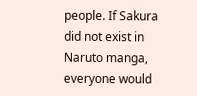people. If Sakura did not exist in Naruto manga, everyone would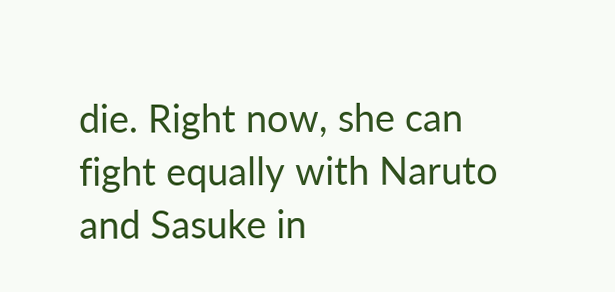die. Right now, she can fight equally with Naruto and Sasuke in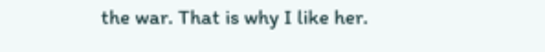the war. That is why I like her.